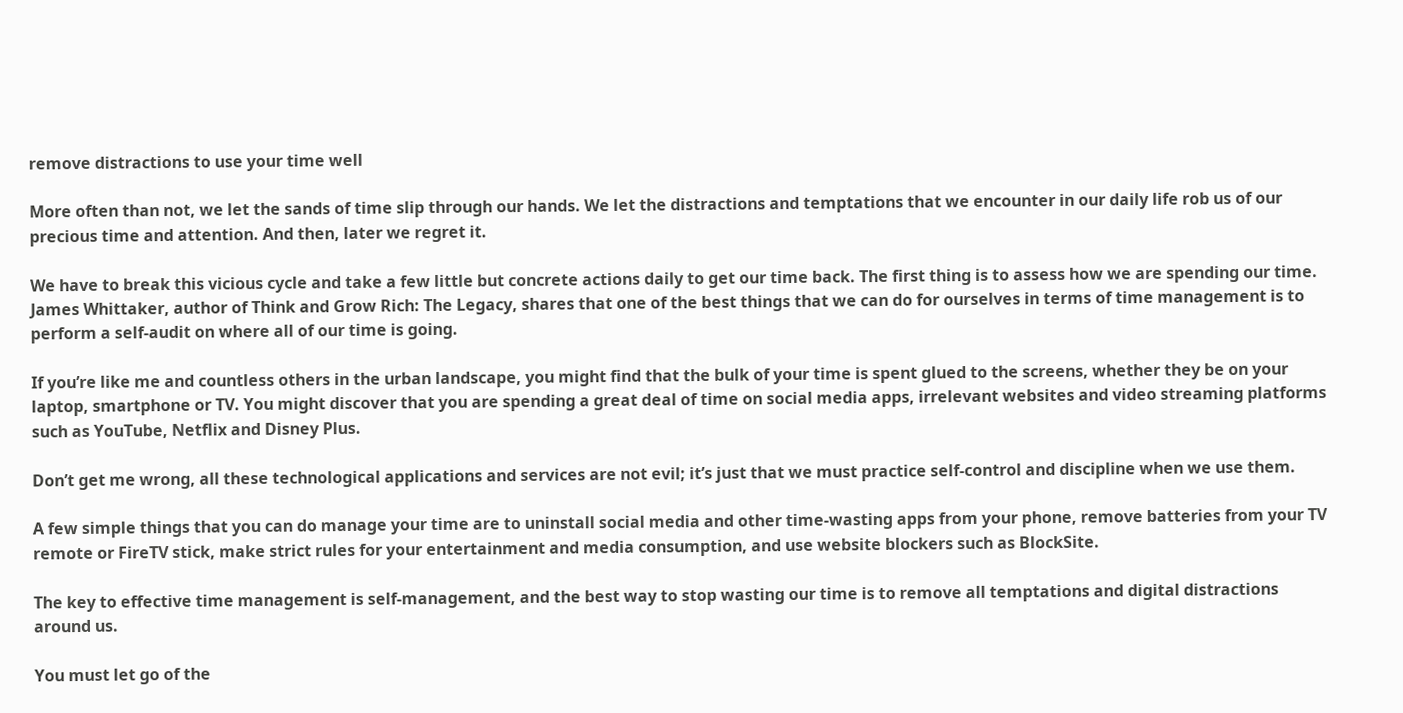remove distractions to use your time well

More often than not, we let the sands of time slip through our hands. We let the distractions and temptations that we encounter in our daily life rob us of our precious time and attention. And then, later we regret it.

We have to break this vicious cycle and take a few little but concrete actions daily to get our time back. The first thing is to assess how we are spending our time. James Whittaker, author of Think and Grow Rich: The Legacy, shares that one of the best things that we can do for ourselves in terms of time management is to perform a self-audit on where all of our time is going.

If you’re like me and countless others in the urban landscape, you might find that the bulk of your time is spent glued to the screens, whether they be on your laptop, smartphone or TV. You might discover that you are spending a great deal of time on social media apps, irrelevant websites and video streaming platforms such as YouTube, Netflix and Disney Plus.

Don’t get me wrong, all these technological applications and services are not evil; it’s just that we must practice self-control and discipline when we use them.

A few simple things that you can do manage your time are to uninstall social media and other time-wasting apps from your phone, remove batteries from your TV remote or FireTV stick, make strict rules for your entertainment and media consumption, and use website blockers such as BlockSite.

The key to effective time management is self-management, and the best way to stop wasting our time is to remove all temptations and digital distractions around us.

You must let go of the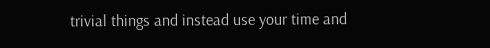trivial things and instead use your time and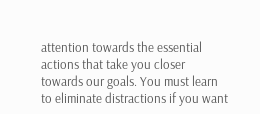attention towards the essential actions that take you closer towards our goals. You must learn to eliminate distractions if you want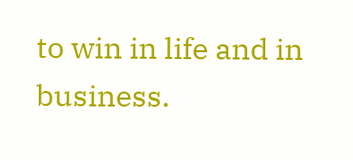to win in life and in business.